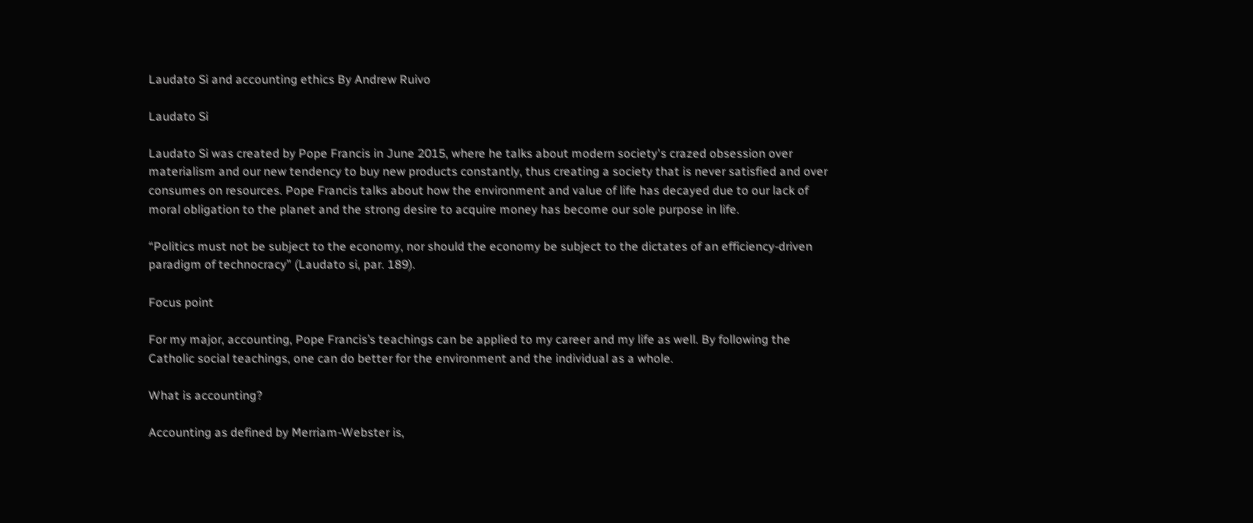Laudato Si and accounting ethics By Andrew Ruivo

Laudato Si

Laudato Si was created by Pope Francis in June 2015, where he talks about modern society's crazed obsession over materialism and our new tendency to buy new products constantly, thus creating a society that is never satisfied and over consumes on resources. Pope Francis talks about how the environment and value of life has decayed due to our lack of moral obligation to the planet and the strong desire to acquire money has become our sole purpose in life.

“Politics must not be subject to the economy, nor should the economy be subject to the dictates of an efficiency-driven paradigm of technocracy” (Laudato si, par. 189).

Focus point

For my major, accounting, Pope Francis’s teachings can be applied to my career and my life as well. By following the Catholic social teachings, one can do better for the environment and the individual as a whole.

What is accounting?

Accounting as defined by Merriam-Webster is,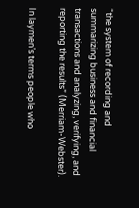“the system of recording and summarizing business and financial transactions and analyzing, verifying, and reporting the results” (Merriam-Webster).

In laymen’s terms people who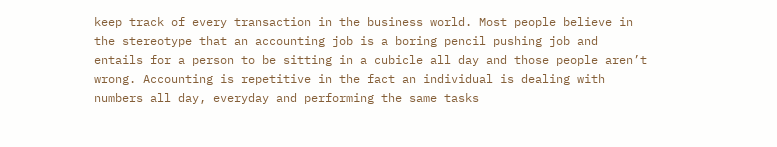keep track of every transaction in the business world. Most people believe in the stereotype that an accounting job is a boring pencil pushing job and entails for a person to be sitting in a cubicle all day and those people aren’t wrong. Accounting is repetitive in the fact an individual is dealing with numbers all day, everyday and performing the same tasks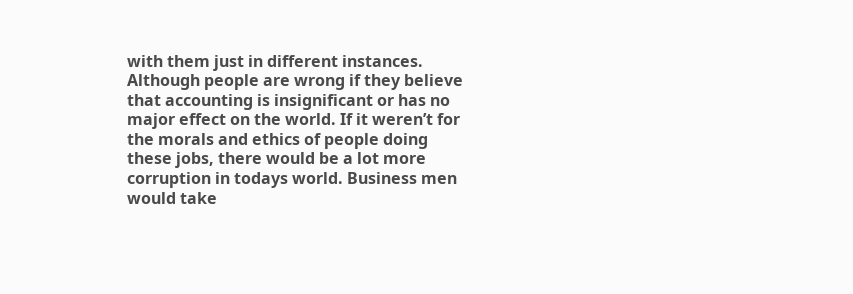with them just in different instances. Although people are wrong if they believe that accounting is insignificant or has no major effect on the world. If it weren’t for the morals and ethics of people doing these jobs, there would be a lot more corruption in todays world. Business men would take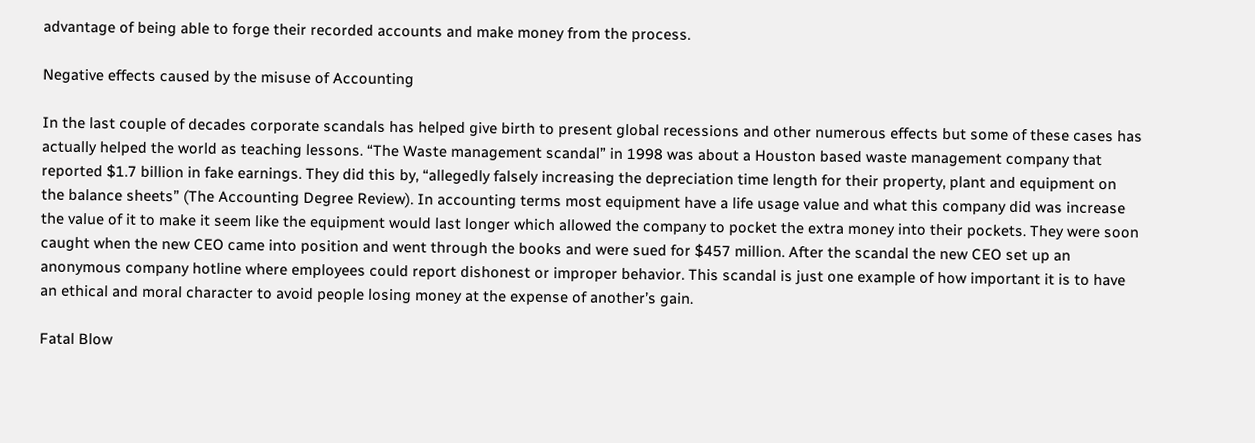advantage of being able to forge their recorded accounts and make money from the process.

Negative effects caused by the misuse of Accounting

In the last couple of decades corporate scandals has helped give birth to present global recessions and other numerous effects but some of these cases has actually helped the world as teaching lessons. “The Waste management scandal” in 1998 was about a Houston based waste management company that reported $1.7 billion in fake earnings. They did this by, “allegedly falsely increasing the depreciation time length for their property, plant and equipment on the balance sheets” (The Accounting Degree Review). In accounting terms most equipment have a life usage value and what this company did was increase the value of it to make it seem like the equipment would last longer which allowed the company to pocket the extra money into their pockets. They were soon caught when the new CEO came into position and went through the books and were sued for $457 million. After the scandal the new CEO set up an anonymous company hotline where employees could report dishonest or improper behavior. This scandal is just one example of how important it is to have an ethical and moral character to avoid people losing money at the expense of another’s gain.

Fatal Blow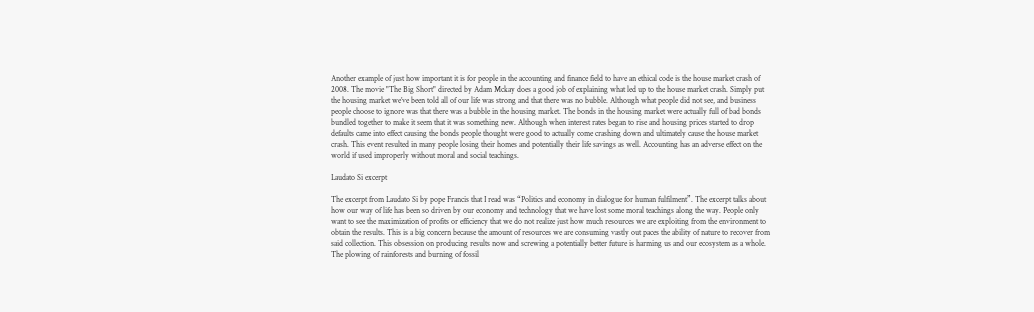Another example of just how important it is for people in the accounting and finance field to have an ethical code is the house market crash of 2008. The movie "The Big Short" directed by Adam Mckay does a good job of explaining what led up to the house market crash. Simply put the housing market we’ve been told all of our life was strong and that there was no bubble. Although what people did not see, and business people choose to ignore was that there was a bubble in the housing market. The bonds in the housing market were actually full of bad bonds bundled together to make it seem that it was something new. Although when interest rates began to rise and housing prices started to drop defaults came into effect causing the bonds people thought were good to actually come crashing down and ultimately cause the house market crash. This event resulted in many people losing their homes and potentially their life savings as well. Accounting has an adverse effect on the world if used improperly without moral and social teachings.

Laudato Si excerpt

The excerpt from Laudato Si by pope Francis that I read was “Politics and economy in dialogue for human fulfilment”. The excerpt talks about how our way of life has been so driven by our economy and technology that we have lost some moral teachings along the way. People only want to see the maximization of profits or efficiency that we do not realize just how much resources we are exploiting from the environment to obtain the results. This is a big concern because the amount of resources we are consuming vastly out paces the ability of nature to recover from said collection. This obsession on producing results now and screwing a potentially better future is harming us and our ecosystem as a whole. The plowing of rainforests and burning of fossil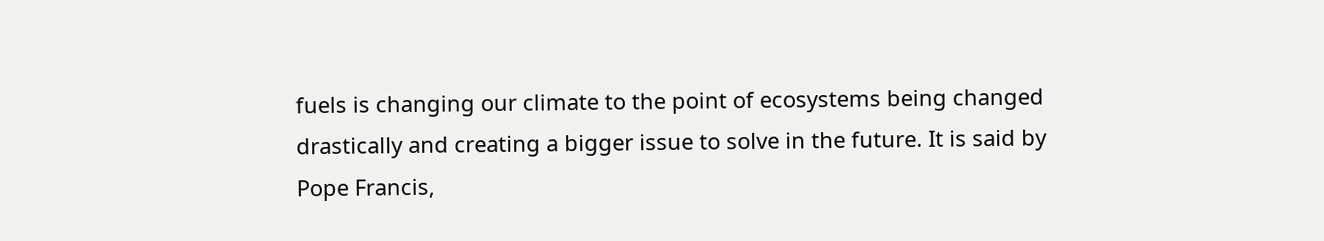fuels is changing our climate to the point of ecosystems being changed drastically and creating a bigger issue to solve in the future. It is said by Pope Francis,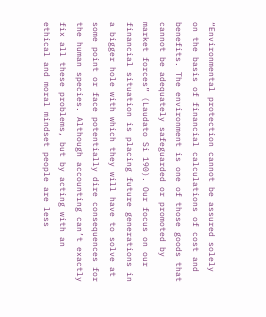“Environmental protection cannot be assured solely on the basis of financial calculations of cost and benefits. The environment is one of those goods that cannot be adequately safeguarded or promoted by market forces” (Laudato Si 190). Our focus on our financial situation is placing future generations in a bigger hole with which they will have to solve at some point or face potentially dire consequences for the human species. Although accounting can’t exactly fix all these problems, but by acting with an ethical and moral mindset people are less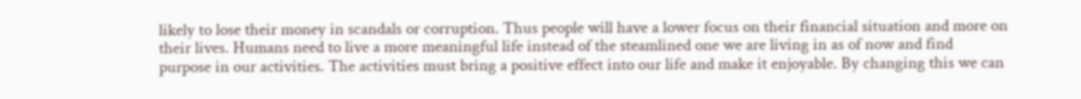likely to lose their money in scandals or corruption. Thus people will have a lower focus on their financial situation and more on their lives. Humans need to live a more meaningful life instead of the steamlined one we are living in as of now and find purpose in our activities. The activities must bring a positive effect into our life and make it enjoyable. By changing this we can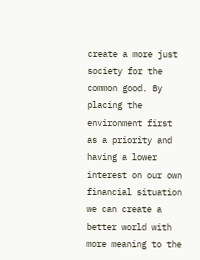create a more just society for the common good. By placing the environment first as a priority and having a lower interest on our own financial situation we can create a better world with more meaning to the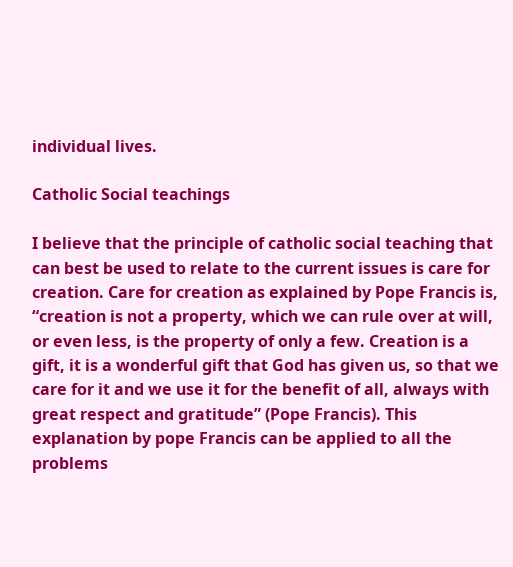individual lives.

Catholic Social teachings

I believe that the principle of catholic social teaching that can best be used to relate to the current issues is care for creation. Care for creation as explained by Pope Francis is, “creation is not a property, which we can rule over at will, or even less, is the property of only a few. Creation is a gift, it is a wonderful gift that God has given us, so that we care for it and we use it for the benefit of all, always with great respect and gratitude” (Pope Francis). This explanation by pope Francis can be applied to all the problems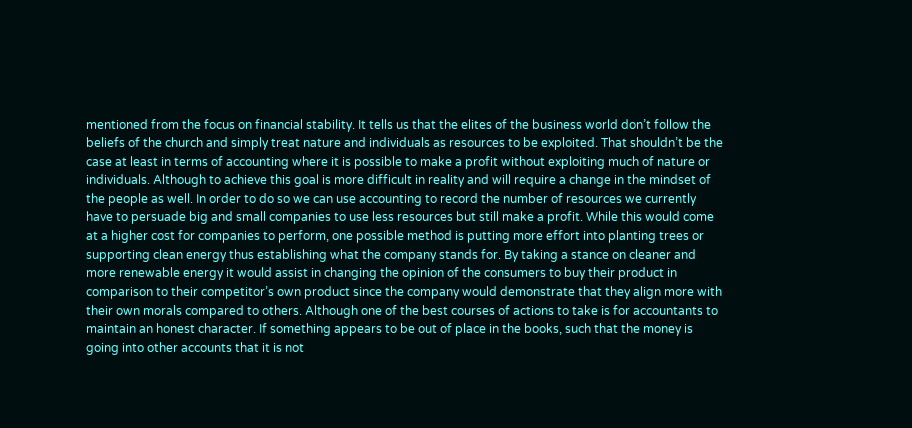mentioned from the focus on financial stability. It tells us that the elites of the business world don’t follow the beliefs of the church and simply treat nature and individuals as resources to be exploited. That shouldn’t be the case at least in terms of accounting where it is possible to make a profit without exploiting much of nature or individuals. Although to achieve this goal is more difficult in reality and will require a change in the mindset of the people as well. In order to do so we can use accounting to record the number of resources we currently have to persuade big and small companies to use less resources but still make a profit. While this would come at a higher cost for companies to perform, one possible method is putting more effort into planting trees or supporting clean energy thus establishing what the company stands for. By taking a stance on cleaner and more renewable energy it would assist in changing the opinion of the consumers to buy their product in comparison to their competitor’s own product since the company would demonstrate that they align more with their own morals compared to others. Although one of the best courses of actions to take is for accountants to maintain an honest character. If something appears to be out of place in the books, such that the money is going into other accounts that it is not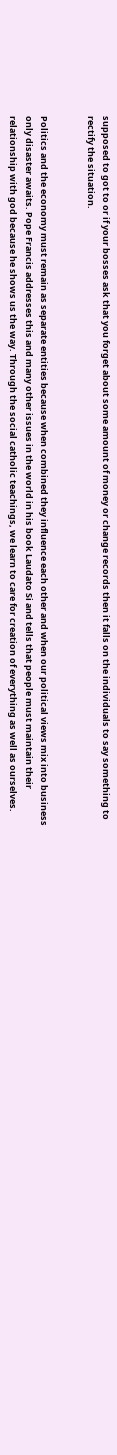supposed to got to or if your bosses ask that you forget about some amount of money or change records then it falls on the individuals to say something to rectify the situation.


Politics and the economy must remain as separate entities because when combined they influence each other and when our political views mix into business only disaster awaits. Pope Francis addresses this and many other issues in the world in his book Laudato Si and tells that people must maintain their relationship with god because he shows us the way. Through the social catholic teachings, we learn to care for creation of everything as well as ourselves.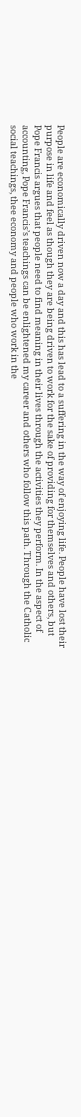People are economically driven now a day and this has lead to a suffering in the way of enjoying life. People have lost their purpose in life and feel as though they are being driven to work for the sake of providing for themselves and others, but Pope Francis argues that people need to find meaning in their lives through the activities they perform. In the aspect of accounting, Pope Francis’s teachings can be enlightened my career and others who follow this path. Through the Catholic social teachings, thee economy and people who work in the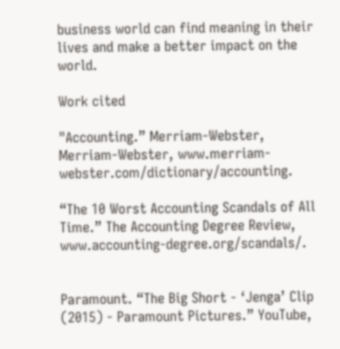business world can find meaning in their lives and make a better impact on the world.

Work cited

"Accounting.” Merriam-Webster, Merriam-Webster, www.merriam-webster.com/dictionary/accounting.

“The 10 Worst Accounting Scandals of All Time.” The Accounting Degree Review, www.accounting-degree.org/scandals/.


Paramount. “The Big Short - ‘Jenga’ Clip (2015) - Paramount Pictures.” YouTube,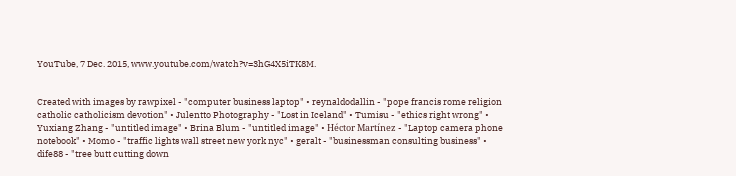YouTube, 7 Dec. 2015, www.youtube.com/watch?v=3hG4X5iTK8M.


Created with images by rawpixel - "computer business laptop" • reynaldodallin - "pope francis rome religion catholic catholicism devotion" • Julentto Photography - "Lost in Iceland" • Tumisu - "ethics right wrong" • Yuxiang Zhang - "untitled image" • Brina Blum - "untitled image" • Héctor Martínez - "Laptop camera phone notebook" • Momo - "traffic lights wall street new york nyc" • geralt - "businessman consulting business" • dife88 - "tree butt cutting down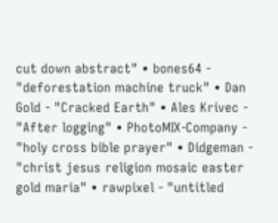cut down abstract" • bones64 - "deforestation machine truck" • Dan Gold - "Cracked Earth" • Ales Krivec - "After logging" • PhotoMIX-Company - "holy cross bible prayer" • Didgeman - "christ jesus religion mosaic easter gold maria" • rawpixel - "untitled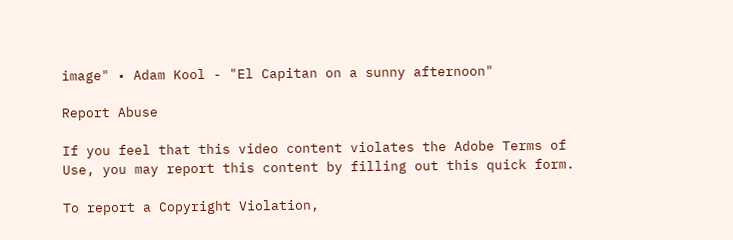image" • Adam Kool - "El Capitan on a sunny afternoon"

Report Abuse

If you feel that this video content violates the Adobe Terms of Use, you may report this content by filling out this quick form.

To report a Copyright Violation,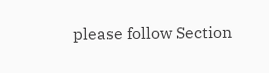please follow Section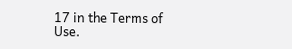17 in the Terms of Use.